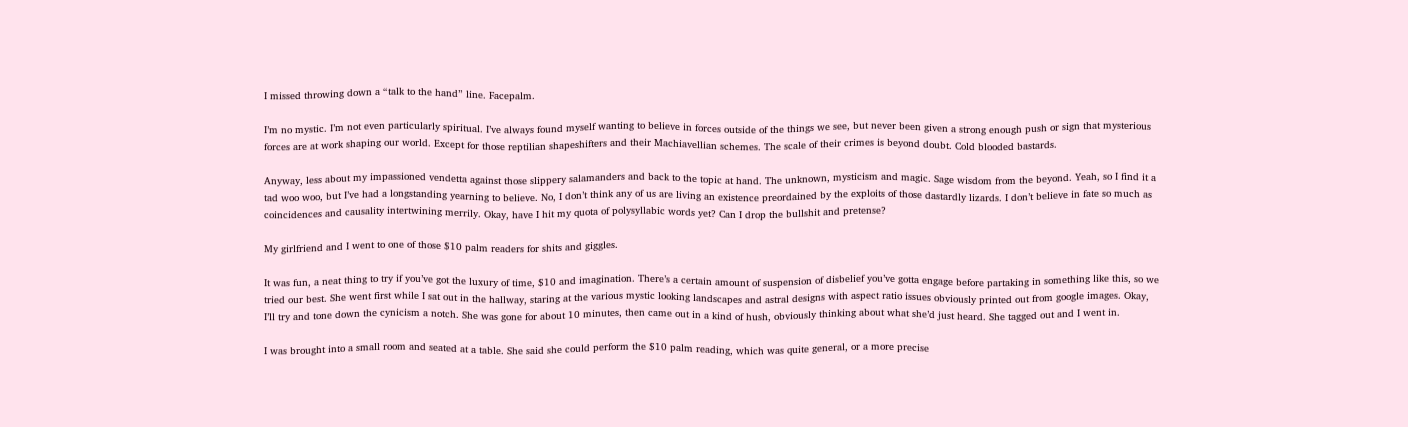I missed throwing down a “talk to the hand” line. Facepalm.

I’m no mystic. I’m not even particularly spiritual. I’ve always found myself wanting to believe in forces outside of the things we see, but never been given a strong enough push or sign that mysterious forces are at work shaping our world. Except for those reptilian shapeshifters and their Machiavellian schemes. The scale of their crimes is beyond doubt. Cold blooded bastards.

Anyway, less about my impassioned vendetta against those slippery salamanders and back to the topic at hand. The unknown, mysticism and magic. Sage wisdom from the beyond. Yeah, so I find it a tad woo woo, but I’ve had a longstanding yearning to believe. No, I don’t think any of us are living an existence preordained by the exploits of those dastardly lizards. I don’t believe in fate so much as coincidences and causality intertwining merrily. Okay, have I hit my quota of polysyllabic words yet? Can I drop the bullshit and pretense?

My girlfriend and I went to one of those $10 palm readers for shits and giggles.

It was fun, a neat thing to try if you’ve got the luxury of time, $10 and imagination. There’s a certain amount of suspension of disbelief you’ve gotta engage before partaking in something like this, so we tried our best. She went first while I sat out in the hallway, staring at the various mystic looking landscapes and astral designs with aspect ratio issues obviously printed out from google images. Okay, I’ll try and tone down the cynicism a notch. She was gone for about 10 minutes, then came out in a kind of hush, obviously thinking about what she’d just heard. She tagged out and I went in.

I was brought into a small room and seated at a table. She said she could perform the $10 palm reading, which was quite general, or a more precise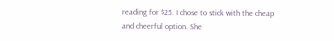reading for $25. I chose to stick with the cheap and cheerful option. She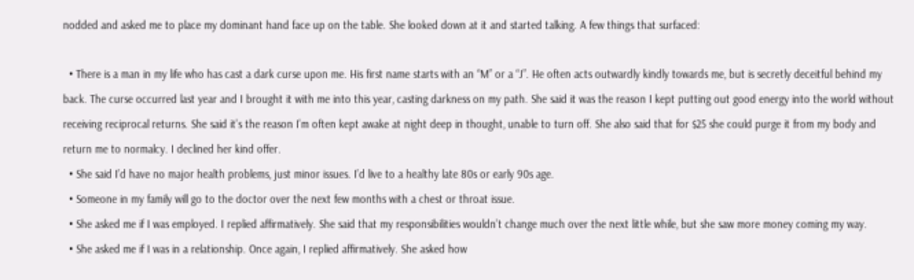nodded and asked me to place my dominant hand face up on the table. She looked down at it and started talking. A few things that surfaced:

  • There is a man in my life who has cast a dark curse upon me. His first name starts with an “M” or a “J”. He often acts outwardly kindly towards me, but is secretly deceitful behind my back. The curse occurred last year and I brought it with me into this year, casting darkness on my path. She said it was the reason I kept putting out good energy into the world without receiving reciprocal returns. She said it’s the reason I’m often kept awake at night deep in thought, unable to turn off. She also said that for $25 she could purge it from my body and return me to normalcy. I declined her kind offer.
  • She said I’d have no major health problems, just minor issues. I’d live to a healthy late 80s or early 90s age.
  • Someone in my family will go to the doctor over the next few months with a chest or throat issue.
  • She asked me if I was employed. I replied affirmatively. She said that my responsibilities wouldn’t change much over the next little while, but she saw more money coming my way.
  • She asked me if I was in a relationship. Once again, I replied affirmatively. She asked how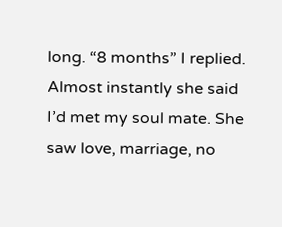long. “8 months” I replied. Almost instantly she said I’d met my soul mate. She saw love, marriage, no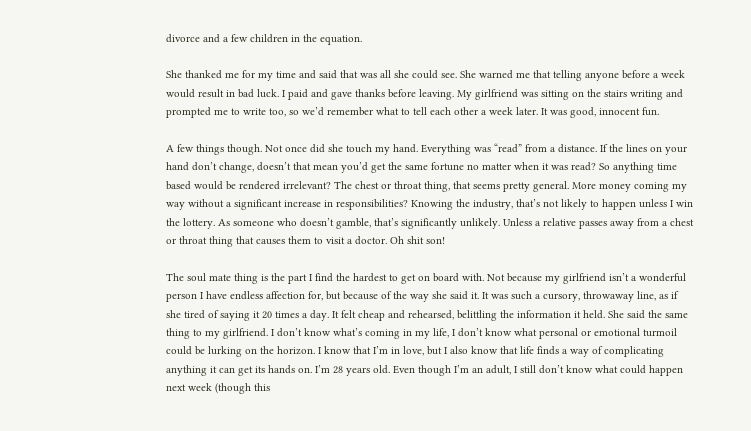divorce and a few children in the equation.

She thanked me for my time and said that was all she could see. She warned me that telling anyone before a week would result in bad luck. I paid and gave thanks before leaving. My girlfriend was sitting on the stairs writing and prompted me to write too, so we’d remember what to tell each other a week later. It was good, innocent fun.

A few things though. Not once did she touch my hand. Everything was “read” from a distance. If the lines on your hand don’t change, doesn’t that mean you’d get the same fortune no matter when it was read? So anything time based would be rendered irrelevant? The chest or throat thing, that seems pretty general. More money coming my way without a significant increase in responsibilities? Knowing the industry, that’s not likely to happen unless I win the lottery. As someone who doesn’t gamble, that’s significantly unlikely. Unless a relative passes away from a chest or throat thing that causes them to visit a doctor. Oh shit son!

The soul mate thing is the part I find the hardest to get on board with. Not because my girlfriend isn’t a wonderful person I have endless affection for, but because of the way she said it. It was such a cursory, throwaway line, as if she tired of saying it 20 times a day. It felt cheap and rehearsed, belittling the information it held. She said the same thing to my girlfriend. I don’t know what’s coming in my life, I don’t know what personal or emotional turmoil could be lurking on the horizon. I know that I’m in love, but I also know that life finds a way of complicating anything it can get its hands on. I’m 28 years old. Even though I’m an adult, I still don’t know what could happen next week (though this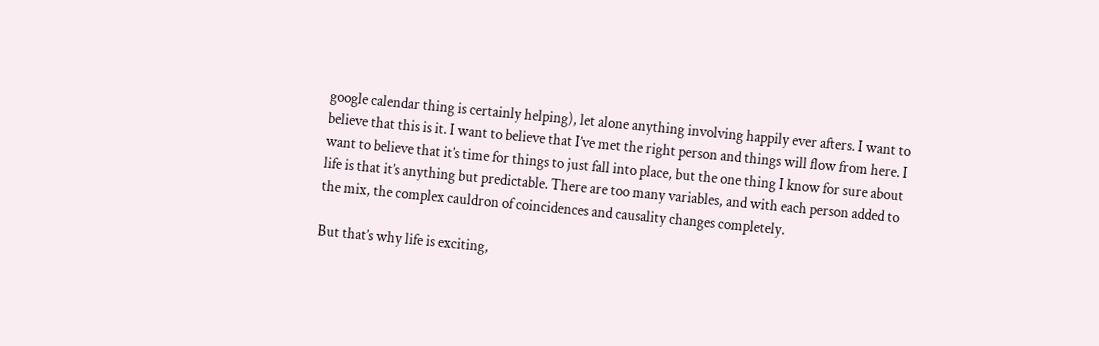google calendar thing is certainly helping), let alone anything involving happily ever afters. I want to believe that this is it. I want to believe that I’ve met the right person and things will flow from here. I want to believe that it’s time for things to just fall into place, but the one thing I know for sure about life is that it’s anything but predictable. There are too many variables, and with each person added to the mix, the complex cauldron of coincidences and causality changes completely.

But that’s why life is exciting,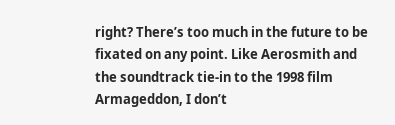right? There’s too much in the future to be fixated on any point. Like Aerosmith and the soundtrack tie-in to the 1998 film Armageddon, I don’t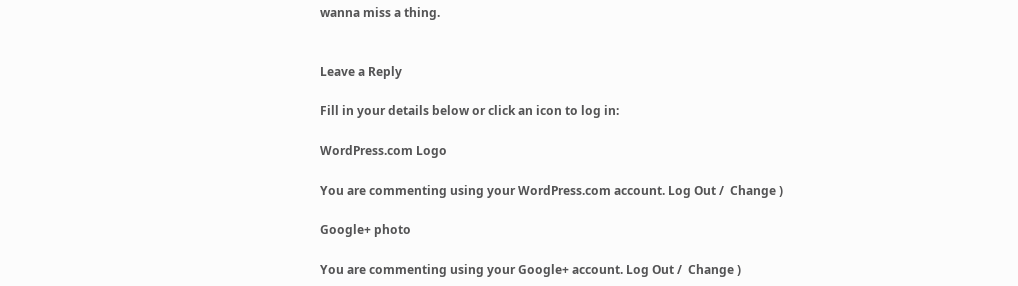wanna miss a thing.


Leave a Reply

Fill in your details below or click an icon to log in:

WordPress.com Logo

You are commenting using your WordPress.com account. Log Out /  Change )

Google+ photo

You are commenting using your Google+ account. Log Out /  Change )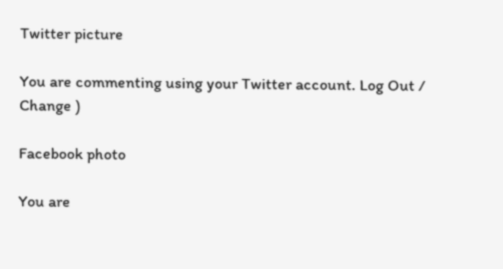Twitter picture

You are commenting using your Twitter account. Log Out /  Change )

Facebook photo

You are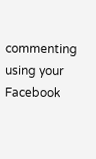commenting using your Facebook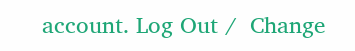account. Log Out /  Change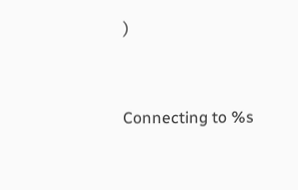)


Connecting to %s